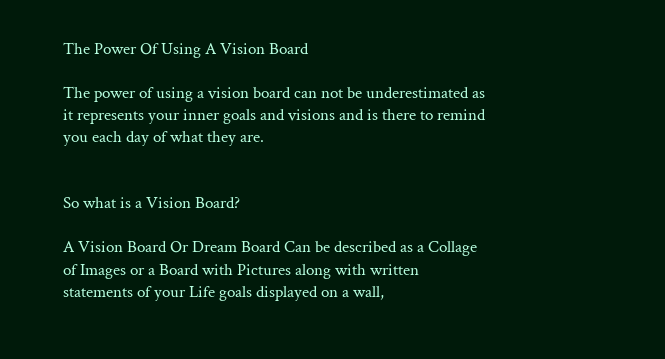The Power Of Using A Vision Board

The power of using a vision board can not be underestimated as it represents your inner goals and visions and is there to remind you each day of what they are.


So what is a Vision Board?

A Vision Board Or Dream Board Can be described as a Collage of Images or a Board with Pictures along with written statements of your Life goals displayed on a wall,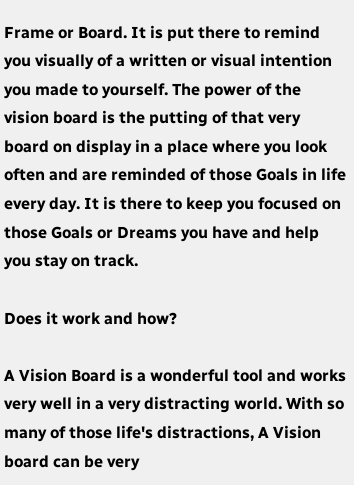Frame or Board. It is put there to remind you visually of a written or visual intention you made to yourself. The power of the vision board is the putting of that very board on display in a place where you look often and are reminded of those Goals in life every day. It is there to keep you focused on those Goals or Dreams you have and help you stay on track.

Does it work and how?

A Vision Board is a wonderful tool and works very well in a very distracting world. With so many of those life's distractions, A Vision board can be very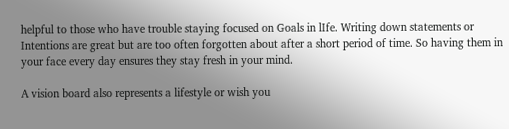helpful to those who have trouble staying focused on Goals in lIfe. Writing down statements or Intentions are great but are too often forgotten about after a short period of time. So having them in your face every day ensures they stay fresh in your mind.

A vision board also represents a lifestyle or wish you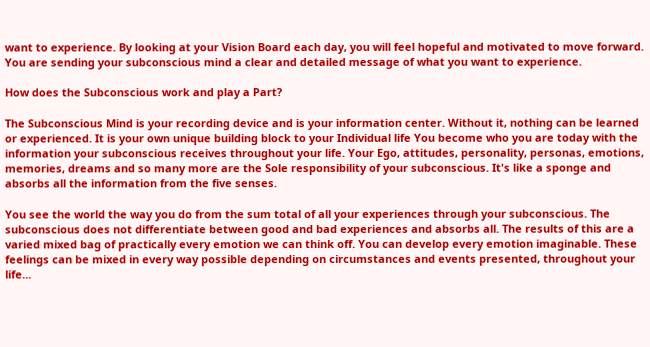want to experience. By looking at your Vision Board each day, you will feel hopeful and motivated to move forward. You are sending your subconscious mind a clear and detailed message of what you want to experience.

How does the Subconscious work and play a Part?

The Subconscious Mind is your recording device and is your information center. Without it, nothing can be learned or experienced. It is your own unique building block to your Individual life You become who you are today with the information your subconscious receives throughout your life. Your Ego, attitudes, personality, personas, emotions, memories, dreams and so many more are the Sole responsibility of your subconscious. It's like a sponge and absorbs all the information from the five senses.

You see the world the way you do from the sum total of all your experiences through your subconscious. The subconscious does not differentiate between good and bad experiences and absorbs all. The results of this are a varied mixed bag of practically every emotion we can think off. You can develop every emotion imaginable. These feelings can be mixed in every way possible depending on circumstances and events presented, throughout your life...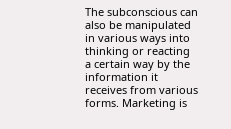The subconscious can also be manipulated in various ways into thinking or reacting a certain way by the information it receives from various forms. Marketing is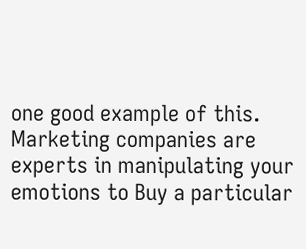one good example of this. Marketing companies are experts in manipulating your emotions to Buy a particular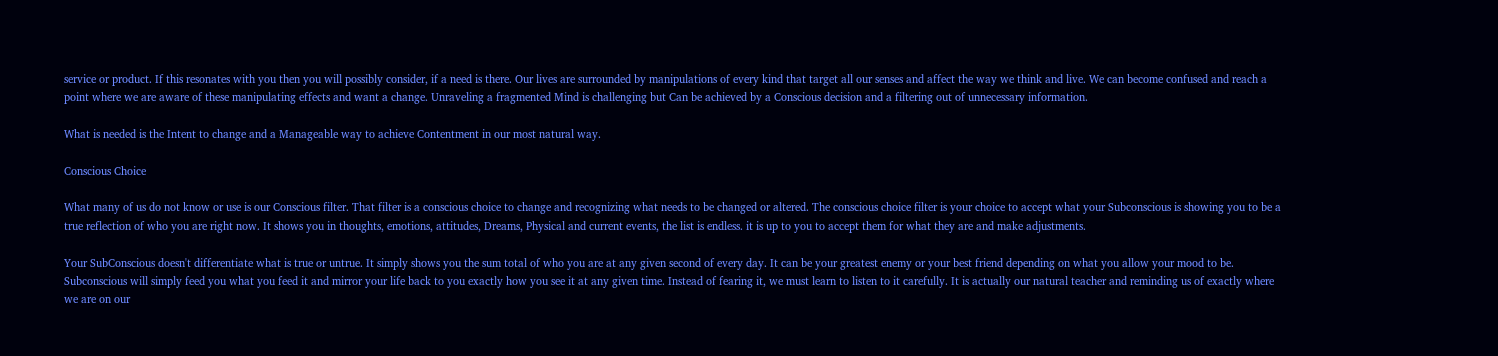service or product. If this resonates with you then you will possibly consider, if a need is there. Our lives are surrounded by manipulations of every kind that target all our senses and affect the way we think and live. We can become confused and reach a point where we are aware of these manipulating effects and want a change. Unraveling a fragmented Mind is challenging but Can be achieved by a Conscious decision and a filtering out of unnecessary information.

What is needed is the Intent to change and a Manageable way to achieve Contentment in our most natural way.

Conscious Choice

What many of us do not know or use is our Conscious filter. That filter is a conscious choice to change and recognizing what needs to be changed or altered. The conscious choice filter is your choice to accept what your Subconscious is showing you to be a true reflection of who you are right now. It shows you in thoughts, emotions, attitudes, Dreams, Physical and current events, the list is endless. it is up to you to accept them for what they are and make adjustments.

Your SubConscious doesn't differentiate what is true or untrue. It simply shows you the sum total of who you are at any given second of every day. It can be your greatest enemy or your best friend depending on what you allow your mood to be. Subconscious will simply feed you what you feed it and mirror your life back to you exactly how you see it at any given time. Instead of fearing it, we must learn to listen to it carefully. It is actually our natural teacher and reminding us of exactly where we are on our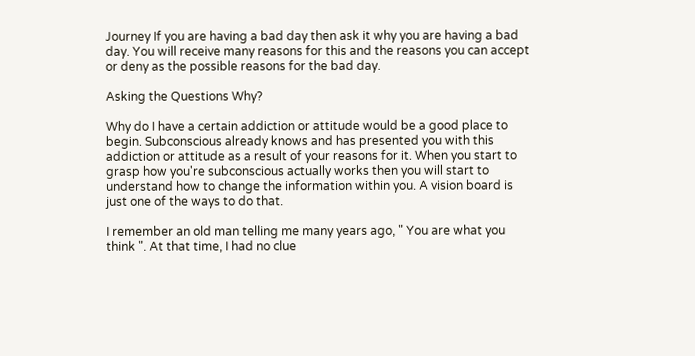Journey If you are having a bad day then ask it why you are having a bad day. You will receive many reasons for this and the reasons you can accept or deny as the possible reasons for the bad day.

Asking the Questions Why?

Why do I have a certain addiction or attitude would be a good place to begin. Subconscious already knows and has presented you with this addiction or attitude as a result of your reasons for it. When you start to grasp how you're subconscious actually works then you will start to understand how to change the information within you. A vision board is just one of the ways to do that.

I remember an old man telling me many years ago, " You are what you think ". At that time, I had no clue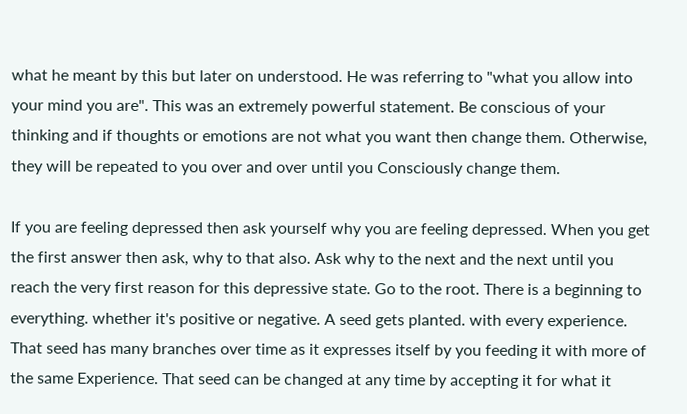what he meant by this but later on understood. He was referring to "what you allow into your mind you are". This was an extremely powerful statement. Be conscious of your thinking and if thoughts or emotions are not what you want then change them. Otherwise, they will be repeated to you over and over until you Consciously change them.

If you are feeling depressed then ask yourself why you are feeling depressed. When you get the first answer then ask, why to that also. Ask why to the next and the next until you reach the very first reason for this depressive state. Go to the root. There is a beginning to everything. whether it's positive or negative. A seed gets planted. with every experience. That seed has many branches over time as it expresses itself by you feeding it with more of the same Experience. That seed can be changed at any time by accepting it for what it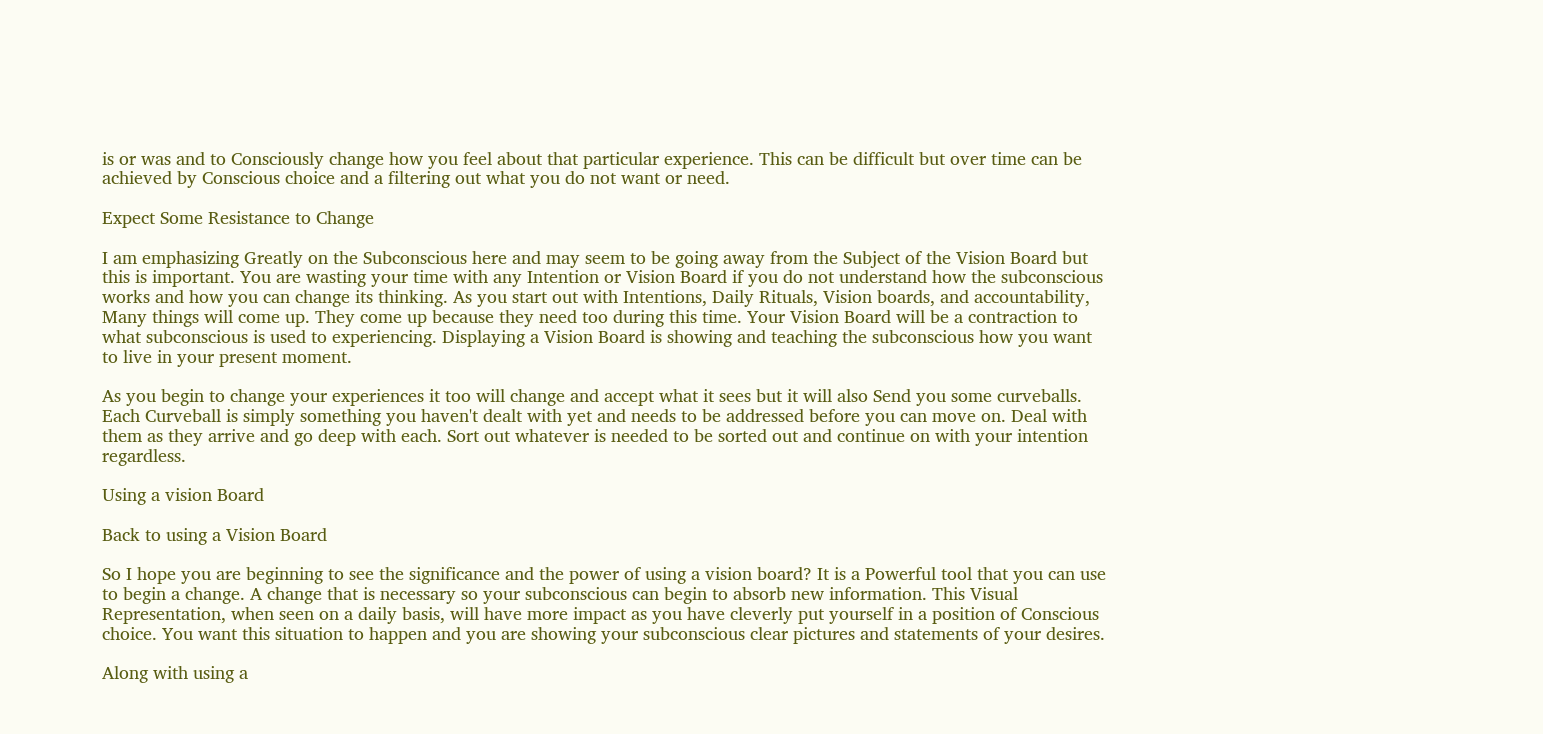is or was and to Consciously change how you feel about that particular experience. This can be difficult but over time can be achieved by Conscious choice and a filtering out what you do not want or need.

Expect Some Resistance to Change

I am emphasizing Greatly on the Subconscious here and may seem to be going away from the Subject of the Vision Board but this is important. You are wasting your time with any Intention or Vision Board if you do not understand how the subconscious works and how you can change its thinking. As you start out with Intentions, Daily Rituals, Vision boards, and accountability, Many things will come up. They come up because they need too during this time. Your Vision Board will be a contraction to what subconscious is used to experiencing. Displaying a Vision Board is showing and teaching the subconscious how you want to live in your present moment.

As you begin to change your experiences it too will change and accept what it sees but it will also Send you some curveballs. Each Curveball is simply something you haven't dealt with yet and needs to be addressed before you can move on. Deal with them as they arrive and go deep with each. Sort out whatever is needed to be sorted out and continue on with your intention regardless.

Using a vision Board

Back to using a Vision Board

So I hope you are beginning to see the significance and the power of using a vision board? It is a Powerful tool that you can use to begin a change. A change that is necessary so your subconscious can begin to absorb new information. This Visual Representation, when seen on a daily basis, will have more impact as you have cleverly put yourself in a position of Conscious choice. You want this situation to happen and you are showing your subconscious clear pictures and statements of your desires.

Along with using a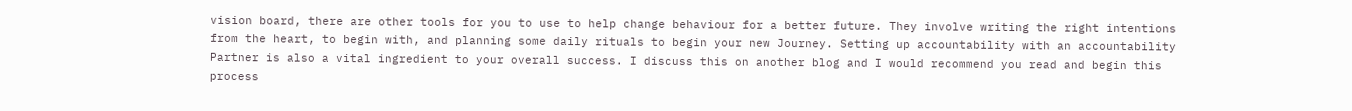vision board, there are other tools for you to use to help change behaviour for a better future. They involve writing the right intentions from the heart, to begin with, and planning some daily rituals to begin your new Journey. Setting up accountability with an accountability Partner is also a vital ingredient to your overall success. I discuss this on another blog and I would recommend you read and begin this process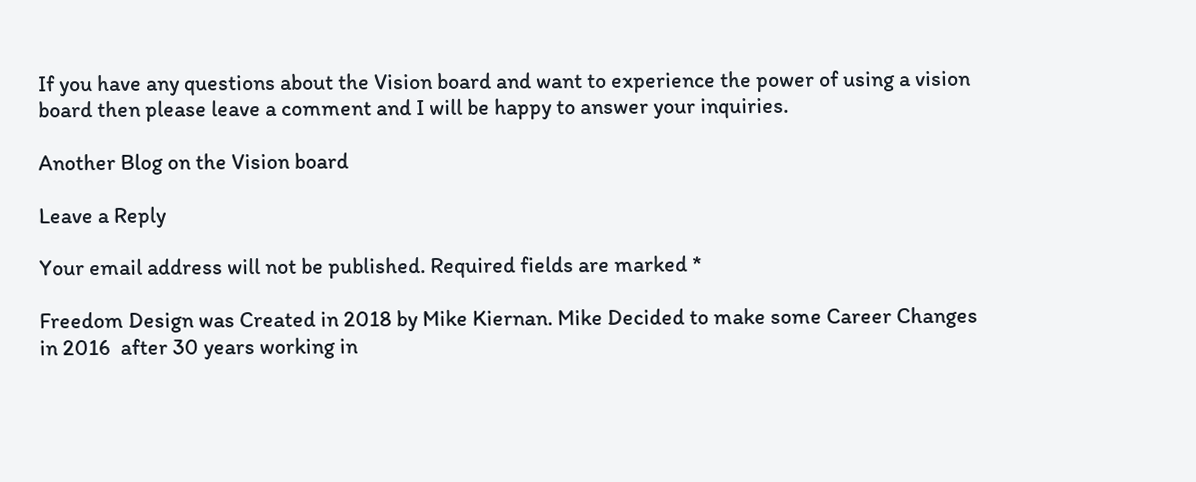If you have any questions about the Vision board and want to experience the power of using a vision board then please leave a comment and I will be happy to answer your inquiries.

Another Blog on the Vision board

Leave a Reply

Your email address will not be published. Required fields are marked *

Freedom Design was Created in 2018 by Mike Kiernan. Mike Decided to make some Career Changes in 2016  after 30 years working in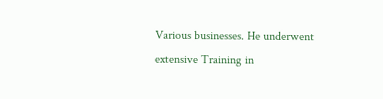Various businesses. He underwent extensive Training in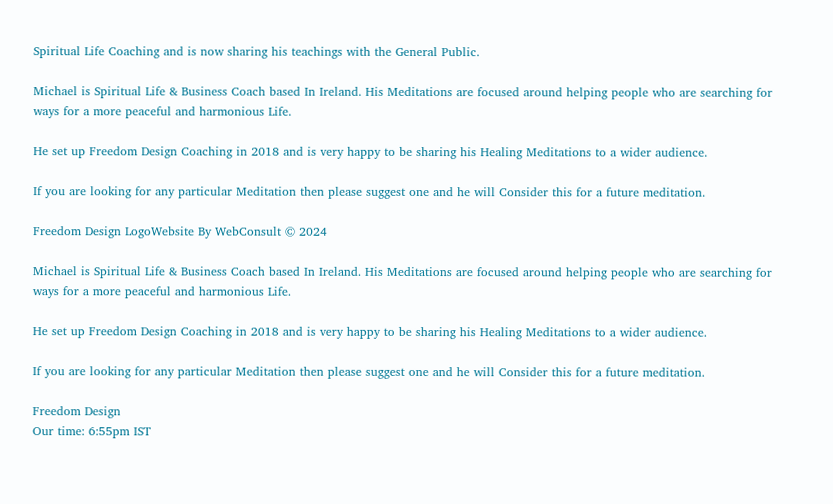Spiritual Life Coaching and is now sharing his teachings with the General Public.

Michael is Spiritual Life & Business Coach based In Ireland. His Meditations are focused around helping people who are searching for ways for a more peaceful and harmonious Life.

He set up Freedom Design Coaching in 2018 and is very happy to be sharing his Healing Meditations to a wider audience.

If you are looking for any particular Meditation then please suggest one and he will Consider this for a future meditation.

Freedom Design LogoWebsite By WebConsult © 2024

Michael is Spiritual Life & Business Coach based In Ireland. His Meditations are focused around helping people who are searching for ways for a more peaceful and harmonious Life.

He set up Freedom Design Coaching in 2018 and is very happy to be sharing his Healing Meditations to a wider audience.

If you are looking for any particular Meditation then please suggest one and he will Consider this for a future meditation.

Freedom Design
Our time: 6:55pm IST